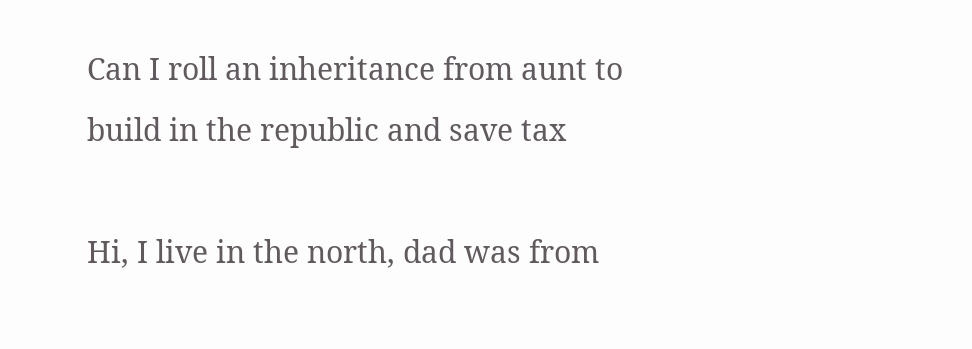Can I roll an inheritance from aunt to build in the republic and save tax

Hi, I live in the north, dad was from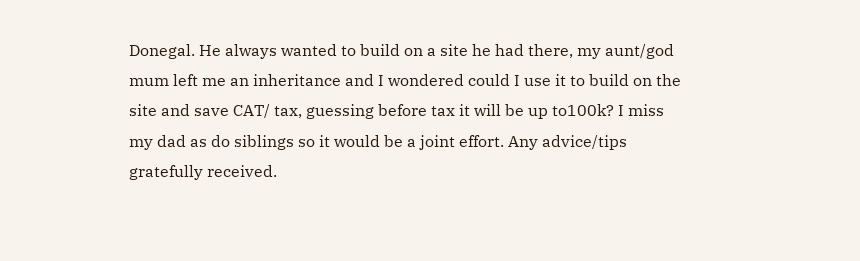Donegal. He always wanted to build on a site he had there, my aunt/god mum left me an inheritance and I wondered could I use it to build on the site and save CAT/ tax, guessing before tax it will be up to100k? I miss my dad as do siblings so it would be a joint effort. Any advice/tips gratefully received.